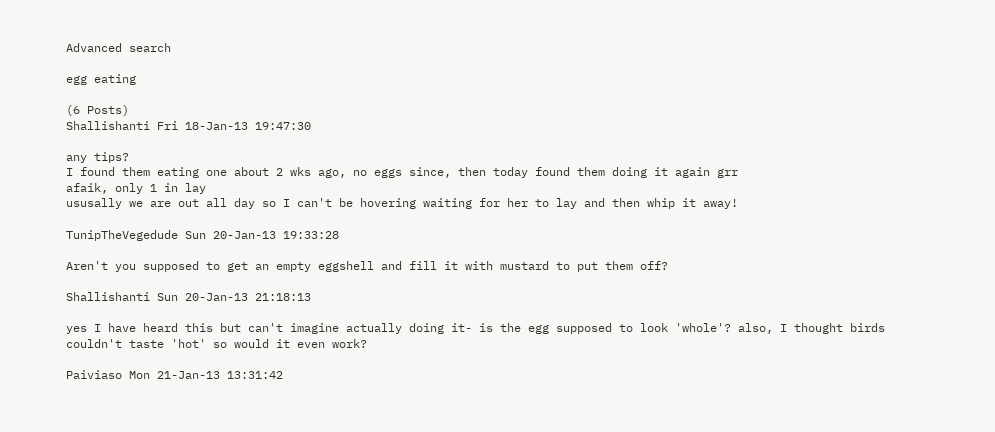Advanced search

egg eating

(6 Posts)
Shallishanti Fri 18-Jan-13 19:47:30

any tips?
I found them eating one about 2 wks ago, no eggs since, then today found them doing it again grr
afaik, only 1 in lay
ususally we are out all day so I can't be hovering waiting for her to lay and then whip it away!

TunipTheVegedude Sun 20-Jan-13 19:33:28

Aren't you supposed to get an empty eggshell and fill it with mustard to put them off?

Shallishanti Sun 20-Jan-13 21:18:13

yes I have heard this but can't imagine actually doing it- is the egg supposed to look 'whole'? also, I thought birds couldn't taste 'hot' so would it even work?

Paiviaso Mon 21-Jan-13 13:31:42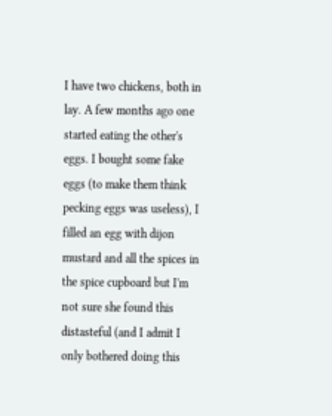I have two chickens, both in lay. A few months ago one started eating the other's eggs. I bought some fake eggs (to make them think pecking eggs was useless), I filled an egg with dijon mustard and all the spices in the spice cupboard but I'm not sure she found this distasteful (and I admit I only bothered doing this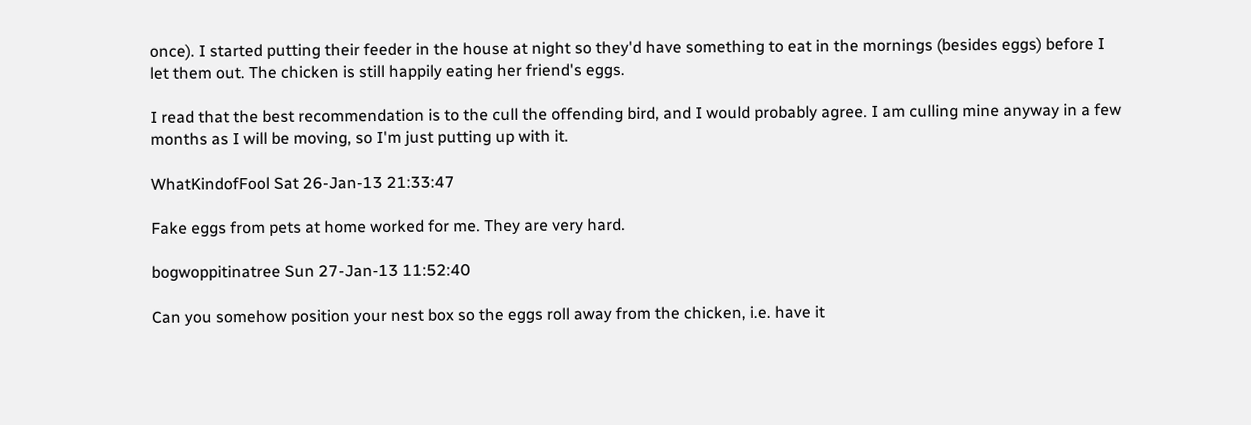once). I started putting their feeder in the house at night so they'd have something to eat in the mornings (besides eggs) before I let them out. The chicken is still happily eating her friend's eggs.

I read that the best recommendation is to the cull the offending bird, and I would probably agree. I am culling mine anyway in a few months as I will be moving, so I'm just putting up with it.

WhatKindofFool Sat 26-Jan-13 21:33:47

Fake eggs from pets at home worked for me. They are very hard.

bogwoppitinatree Sun 27-Jan-13 11:52:40

Can you somehow position your nest box so the eggs roll away from the chicken, i.e. have it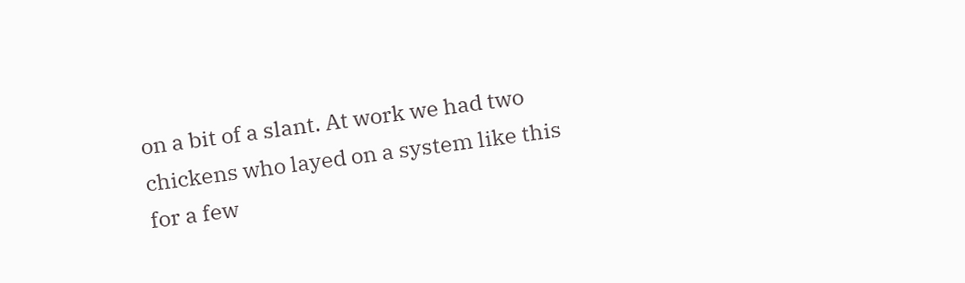on a bit of a slant. At work we had two chickens who layed on a system like this for a few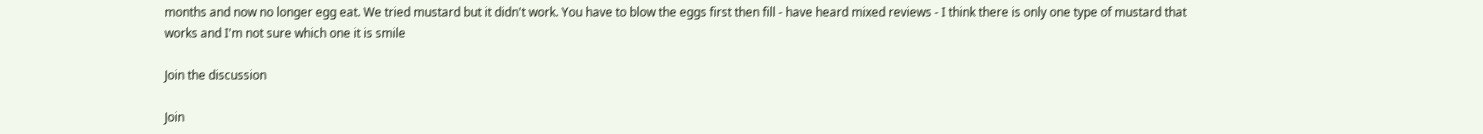months and now no longer egg eat. We tried mustard but it didn't work. You have to blow the eggs first then fill - have heard mixed reviews - I think there is only one type of mustard that works and I'm not sure which one it is smile

Join the discussion

Join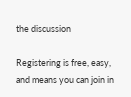the discussion

Registering is free, easy, and means you can join in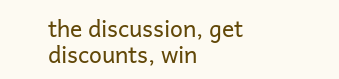the discussion, get discounts, win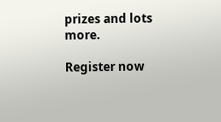prizes and lots more.

Register now